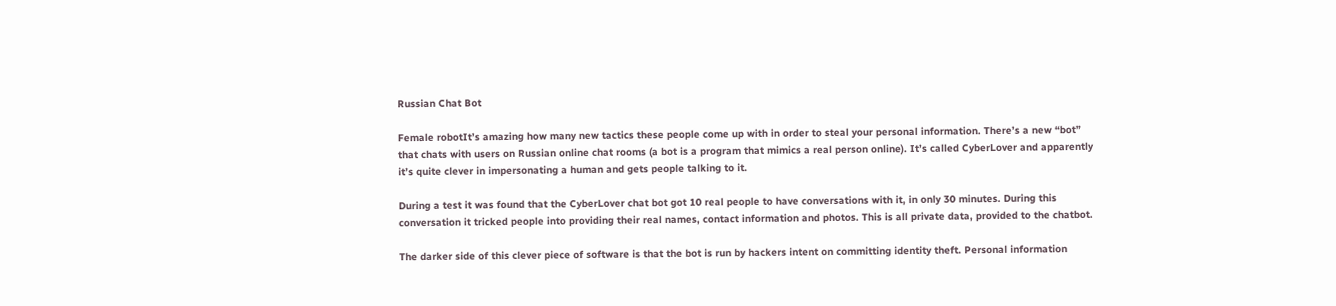Russian Chat Bot

Female robotIt’s amazing how many new tactics these people come up with in order to steal your personal information. There’s a new “bot” that chats with users on Russian online chat rooms (a bot is a program that mimics a real person online). It’s called CyberLover and apparently it’s quite clever in impersonating a human and gets people talking to it.

During a test it was found that the CyberLover chat bot got 10 real people to have conversations with it, in only 30 minutes. During this conversation it tricked people into providing their real names, contact information and photos. This is all private data, provided to the chatbot.

The darker side of this clever piece of software is that the bot is run by hackers intent on committing identity theft. Personal information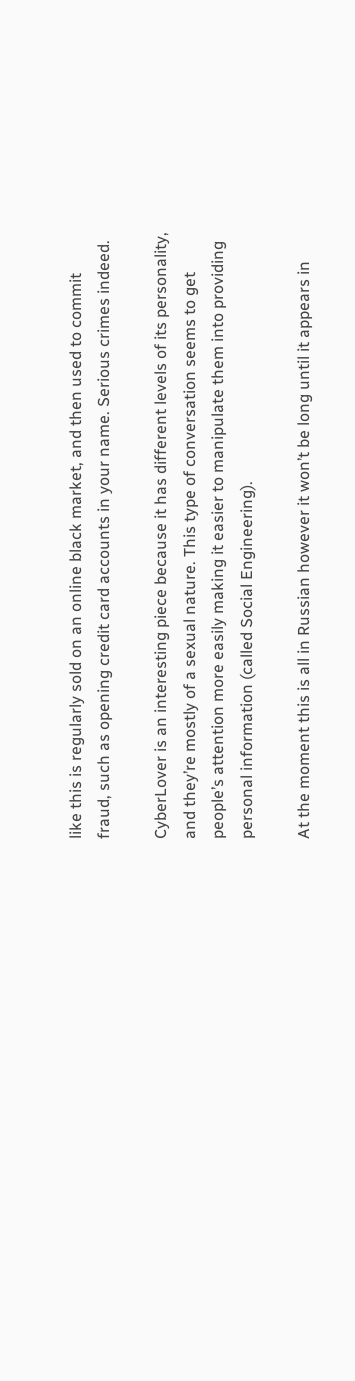like this is regularly sold on an online black market, and then used to commit fraud, such as opening credit card accounts in your name. Serious crimes indeed.

CyberLover is an interesting piece because it has different levels of its personality, and they’re mostly of a sexual nature. This type of conversation seems to get people’s attention more easily making it easier to manipulate them into providing personal information (called Social Engineering).

At the moment this is all in Russian however it won’t be long until it appears in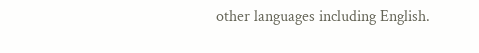other languages including English.